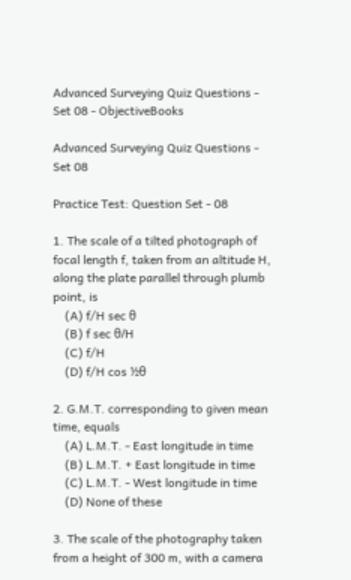Advanced Surveying Quiz Questions - Set 08 - ObjectiveBooks

Advanced Surveying Quiz Questions - Set 08

Practice Test: Question Set - 08

1. The scale of a tilted photograph of focal length f, taken from an altitude H, along the plate parallel through plumb point, is
    (A) f/H sec θ
    (B) f sec θ/H
    (C) f/H
    (D) f/H cos ½θ

2. G.M.T. corresponding to given mean time, equals
    (A) L.M.T. - East longitude in time
    (B) L.M.T. + East longitude in time
    (C) L.M.T. - West longitude in time
    (D) None of these

3. The scale of the photography taken from a height of 300 m, with a camera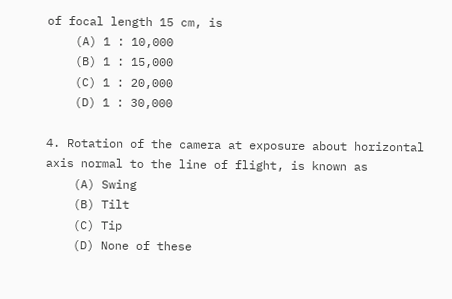of focal length 15 cm, is
    (A) 1 : 10,000
    (B) 1 : 15,000
    (C) 1 : 20,000
    (D) 1 : 30,000

4. Rotation of the camera at exposure about horizontal axis normal to the line of flight, is known as
    (A) Swing
    (B) Tilt
    (C) Tip
    (D) None of these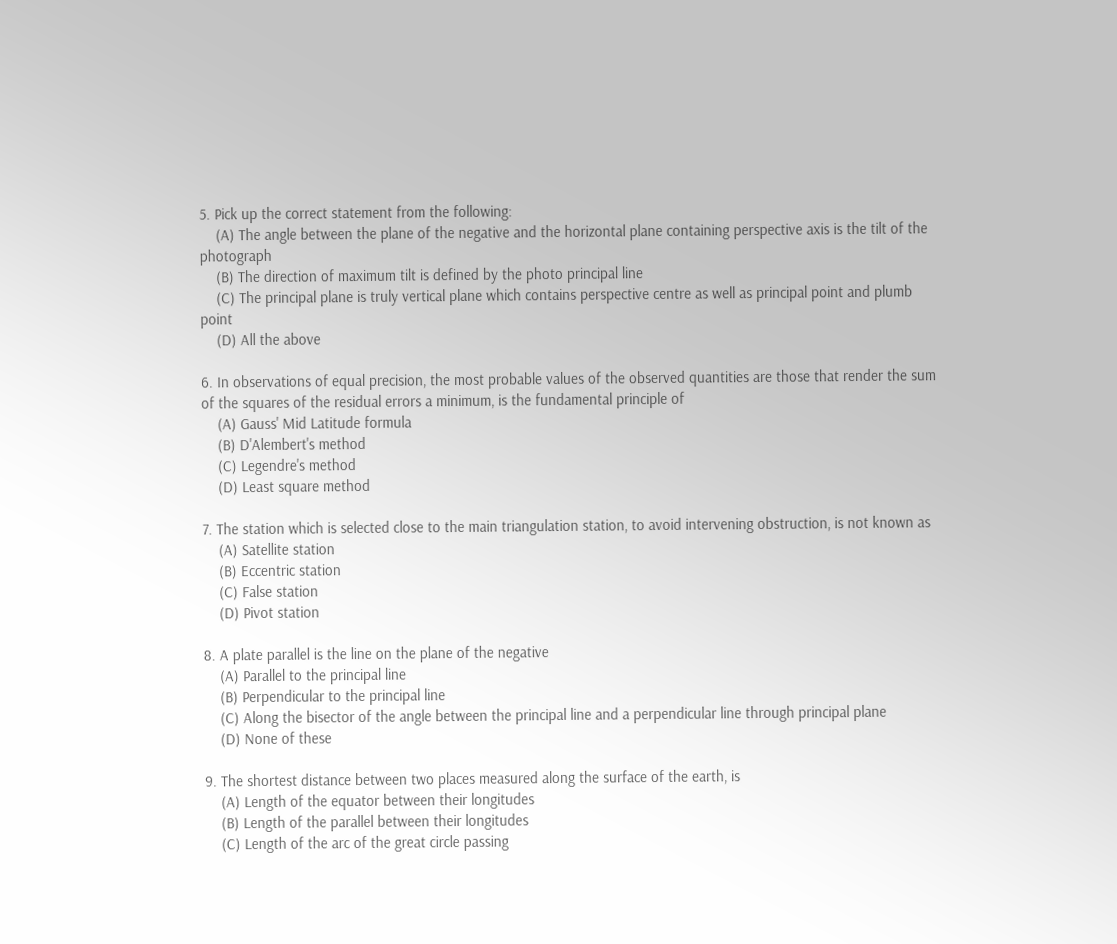5. Pick up the correct statement from the following:
    (A) The angle between the plane of the negative and the horizontal plane containing perspective axis is the tilt of the photograph
    (B) The direction of maximum tilt is defined by the photo principal line
    (C) The principal plane is truly vertical plane which contains perspective centre as well as principal point and plumb point
    (D) All the above

6. In observations of equal precision, the most probable values of the observed quantities are those that render the sum of the squares of the residual errors a minimum, is the fundamental principle of
    (A) Gauss' Mid Latitude formula
    (B) D'Alembert's method
    (C) Legendre's method
    (D) Least square method

7. The station which is selected close to the main triangulation station, to avoid intervening obstruction, is not known as
    (A) Satellite station
    (B) Eccentric station
    (C) False station
    (D) Pivot station

8. A plate parallel is the line on the plane of the negative
    (A) Parallel to the principal line
    (B) Perpendicular to the principal line
    (C) Along the bisector of the angle between the principal line and a perpendicular line through principal plane
    (D) None of these

9. The shortest distance between two places measured along the surface of the earth, is
    (A) Length of the equator between their longitudes
    (B) Length of the parallel between their longitudes
    (C) Length of the arc of the great circle passing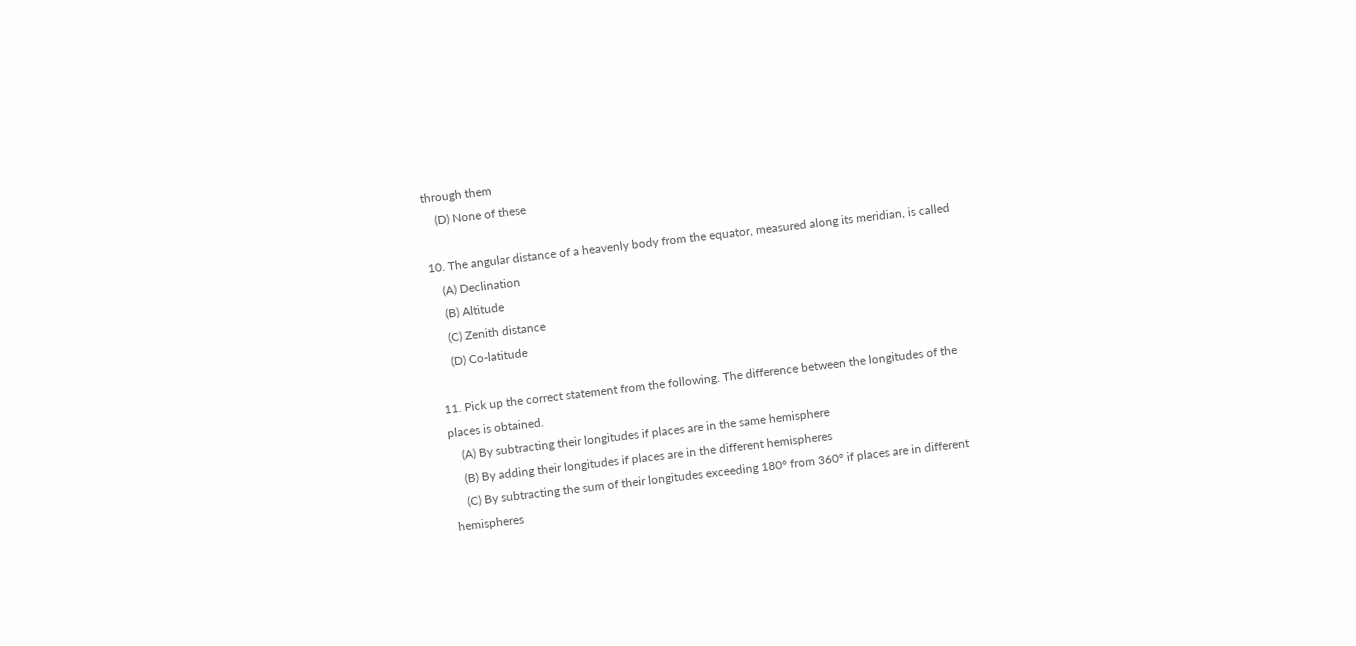through them
    (D) None of these

10. The angular distance of a heavenly body from the equator, measured along its meridian, is called
    (A) Declination
    (B) Altitude
    (C) Zenith distance
    (D) Co-latitude

11. Pick up the correct statement from the following. The difference between the longitudes of the places is obtained.
    (A) By subtracting their longitudes if places are in the same hemisphere
    (B) By adding their longitudes if places are in the different hemispheres
    (C) By subtracting the sum of their longitudes exceeding 180° from 360° if places are in different hemispheres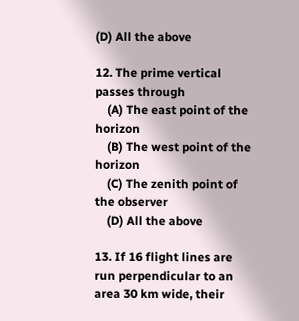(D) All the above

12. The prime vertical passes through
    (A) The east point of the horizon
    (B) The west point of the horizon
    (C) The zenith point of the observer
    (D) All the above

13. If 16 flight lines are run perpendicular to an area 30 km wide, their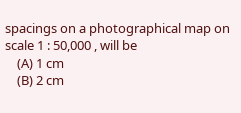spacings on a photographical map on scale 1 : 50,000 , will be
    (A) 1 cm
    (B) 2 cm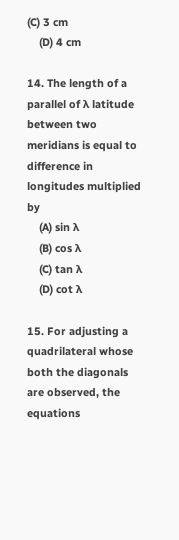(C) 3 cm
    (D) 4 cm

14. The length of a parallel of λ latitude between two meridians is equal to difference in longitudes multiplied by
    (A) sin λ
    (B) cos λ
    (C) tan λ
    (D) cot λ

15. For adjusting a quadrilateral whose both the diagonals are observed, the equations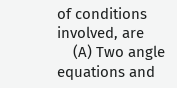of conditions involved, are
    (A) Two angle equations and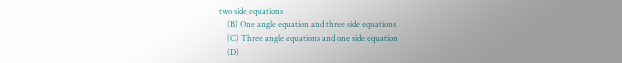two side equations
    (B) One angle equation and three side equations
    (C) Three angle equations and one side equation
    (D)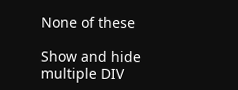None of these

Show and hide multiple DIV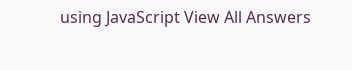using JavaScript View All Answers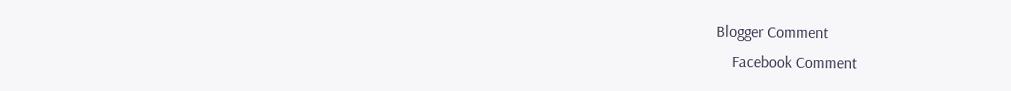Blogger Comment
    Facebook Comment